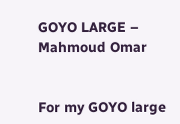GOYO LARGE – Mahmoud Omar


For my GOYO large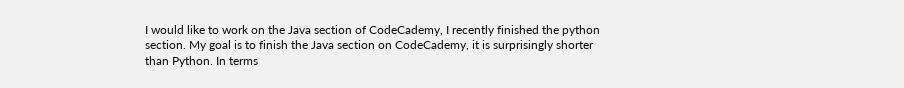I would like to work on the Java section of CodeCademy, I recently finished the python section. My goal is to finish the Java section on CodeCademy, it is surprisingly shorter than Python. In terms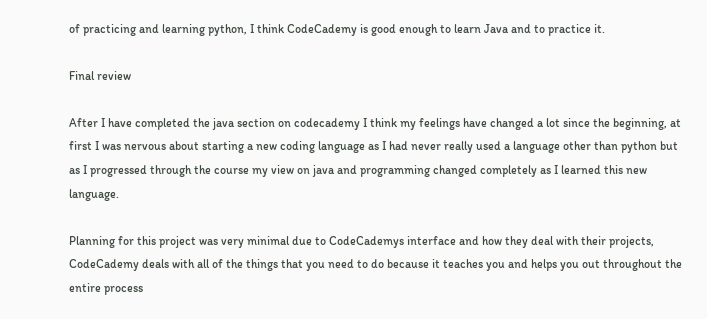of practicing and learning python, I think CodeCademy is good enough to learn Java and to practice it.

Final review

After I have completed the java section on codecademy I think my feelings have changed a lot since the beginning, at first I was nervous about starting a new coding language as I had never really used a language other than python but as I progressed through the course my view on java and programming changed completely as I learned this new language.

Planning for this project was very minimal due to CodeCademys interface and how they deal with their projects, CodeCademy deals with all of the things that you need to do because it teaches you and helps you out throughout the entire process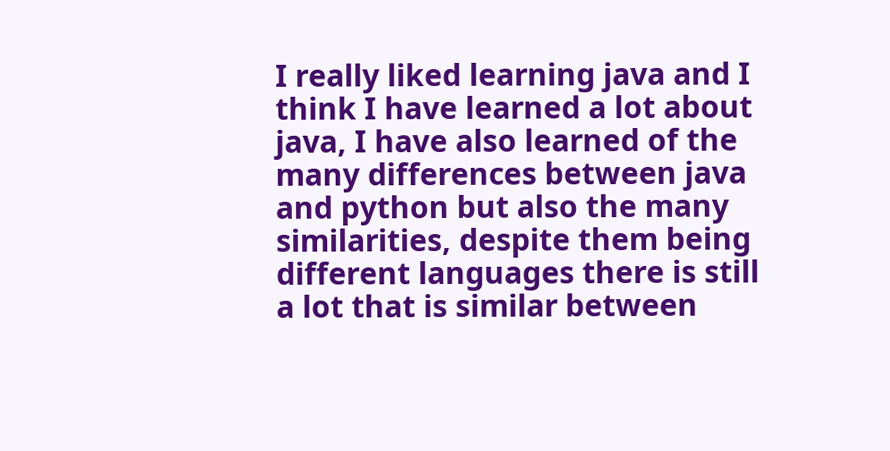I really liked learning java and I think I have learned a lot about java, I have also learned of the many differences between java and python but also the many similarities, despite them being different languages there is still a lot that is similar between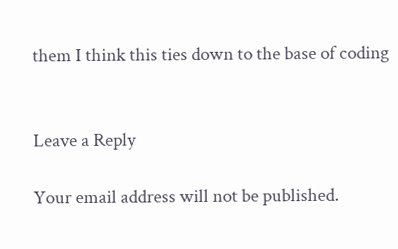them I think this ties down to the base of coding


Leave a Reply

Your email address will not be published.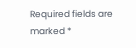Required fields are marked *